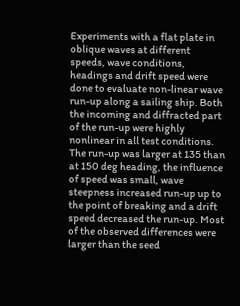Experiments with a flat plate in oblique waves at different speeds, wave conditions, headings and drift speed were done to evaluate non-linear wave run-up along a sailing ship. Both the incoming and diffracted part of the run-up were highly nonlinear in all test conditions. The run-up was larger at 135 than at 150 deg heading, the influence of speed was small, wave steepness increased run-up up to the point of breaking and a drift speed decreased the run-up. Most of the observed differences were larger than the seed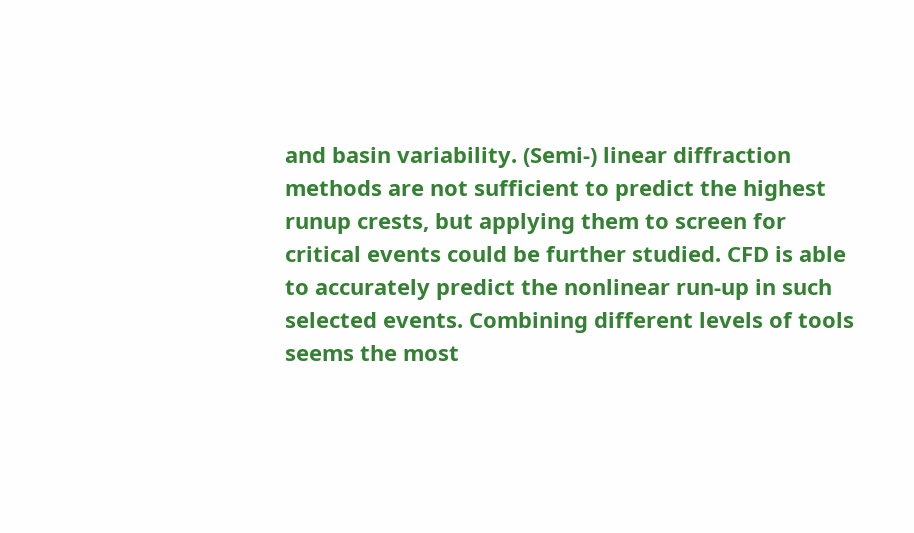and basin variability. (Semi-) linear diffraction methods are not sufficient to predict the highest runup crests, but applying them to screen for critical events could be further studied. CFD is able to accurately predict the nonlinear run-up in such selected events. Combining different levels of tools seems the most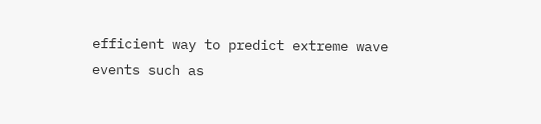efficient way to predict extreme wave events such as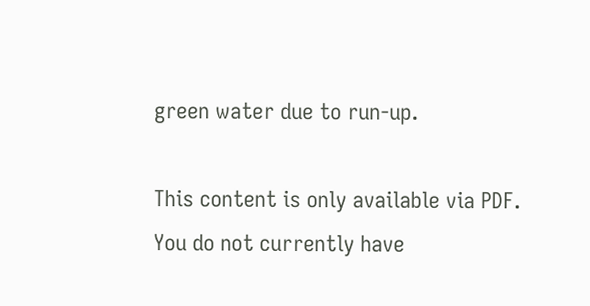green water due to run-up.

This content is only available via PDF.
You do not currently have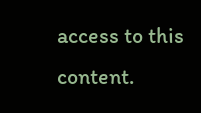access to this content.